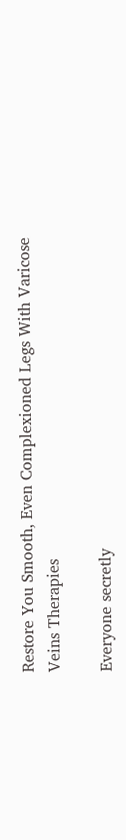Restore You Smooth, Even Complexioned Legs With Varicose Veins Therapies

Everyone secretly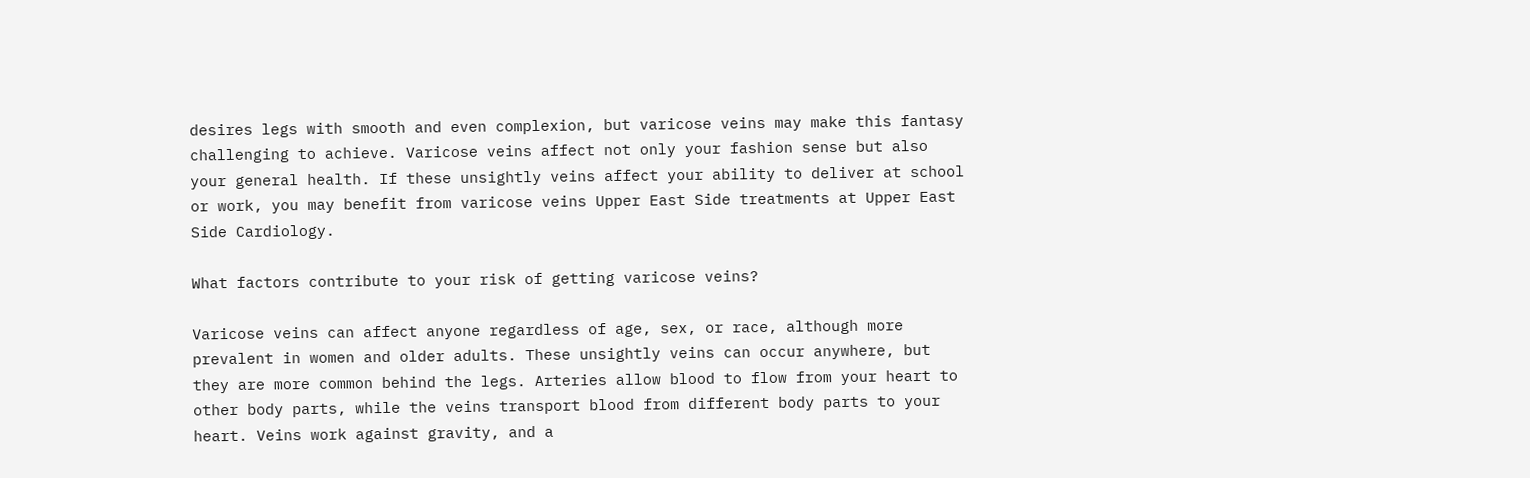desires legs with smooth and even complexion, but varicose veins may make this fantasy challenging to achieve. Varicose veins affect not only your fashion sense but also your general health. If these unsightly veins affect your ability to deliver at school or work, you may benefit from varicose veins Upper East Side treatments at Upper East Side Cardiology.

What factors contribute to your risk of getting varicose veins?

Varicose veins can affect anyone regardless of age, sex, or race, although more prevalent in women and older adults. These unsightly veins can occur anywhere, but they are more common behind the legs. Arteries allow blood to flow from your heart to other body parts, while the veins transport blood from different body parts to your heart. Veins work against gravity, and a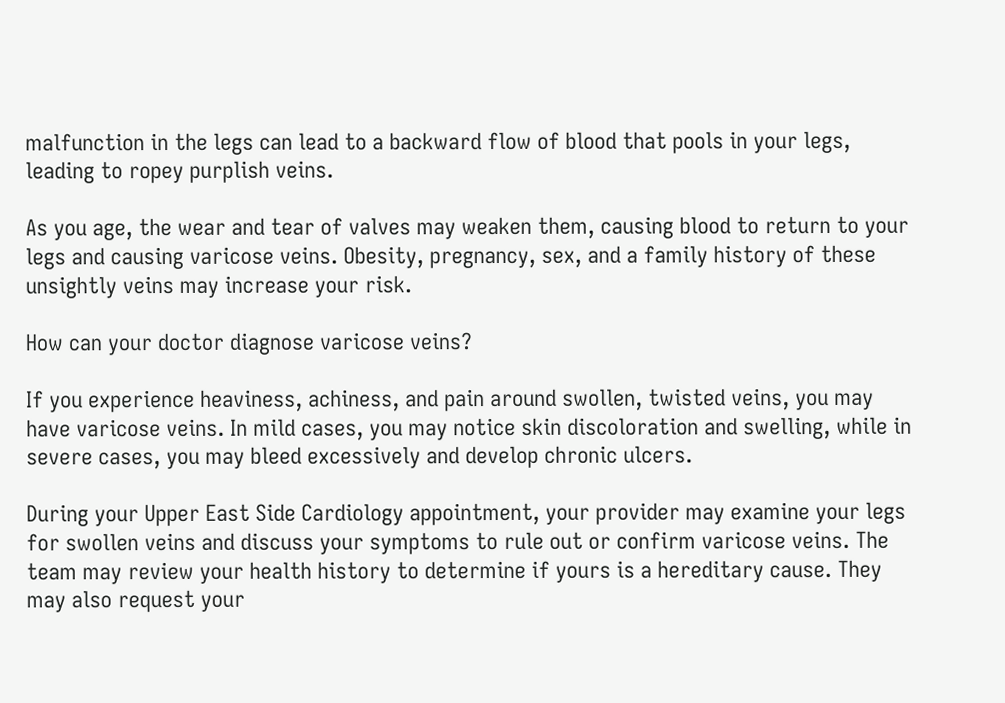malfunction in the legs can lead to a backward flow of blood that pools in your legs, leading to ropey purplish veins.

As you age, the wear and tear of valves may weaken them, causing blood to return to your legs and causing varicose veins. Obesity, pregnancy, sex, and a family history of these unsightly veins may increase your risk.

How can your doctor diagnose varicose veins?

If you experience heaviness, achiness, and pain around swollen, twisted veins, you may have varicose veins. In mild cases, you may notice skin discoloration and swelling, while in severe cases, you may bleed excessively and develop chronic ulcers.

During your Upper East Side Cardiology appointment, your provider may examine your legs for swollen veins and discuss your symptoms to rule out or confirm varicose veins. The team may review your health history to determine if yours is a hereditary cause. They may also request your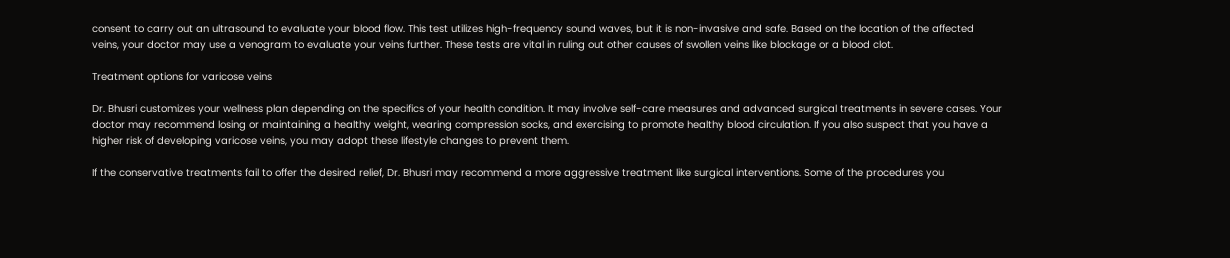consent to carry out an ultrasound to evaluate your blood flow. This test utilizes high-frequency sound waves, but it is non-invasive and safe. Based on the location of the affected veins, your doctor may use a venogram to evaluate your veins further. These tests are vital in ruling out other causes of swollen veins like blockage or a blood clot.

Treatment options for varicose veins

Dr. Bhusri customizes your wellness plan depending on the specifics of your health condition. It may involve self-care measures and advanced surgical treatments in severe cases. Your doctor may recommend losing or maintaining a healthy weight, wearing compression socks, and exercising to promote healthy blood circulation. If you also suspect that you have a higher risk of developing varicose veins, you may adopt these lifestyle changes to prevent them.

If the conservative treatments fail to offer the desired relief, Dr. Bhusri may recommend a more aggressive treatment like surgical interventions. Some of the procedures you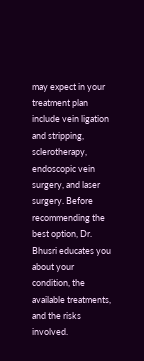may expect in your treatment plan include vein ligation and stripping, sclerotherapy, endoscopic vein surgery, and laser surgery. Before recommending the best option, Dr. Bhusri educates you about your condition, the available treatments, and the risks involved.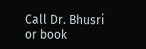Call Dr. Bhusri or book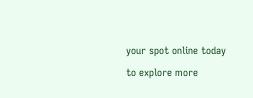your spot online today to explore more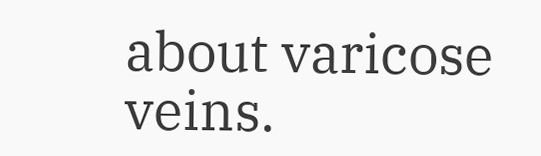about varicose veins.